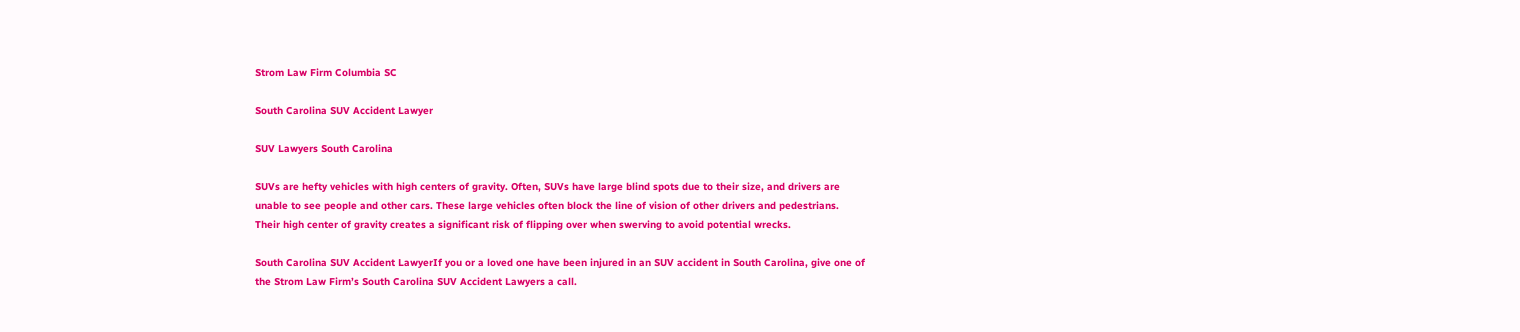Strom Law Firm Columbia SC

South Carolina SUV Accident Lawyer

SUV Lawyers South Carolina

SUVs are hefty vehicles with high centers of gravity. Often, SUVs have large blind spots due to their size, and drivers are unable to see people and other cars. These large vehicles often block the line of vision of other drivers and pedestrians. Their high center of gravity creates a significant risk of flipping over when swerving to avoid potential wrecks.

South Carolina SUV Accident LawyerIf you or a loved one have been injured in an SUV accident in South Carolina, give one of the Strom Law Firm’s South Carolina SUV Accident Lawyers a call.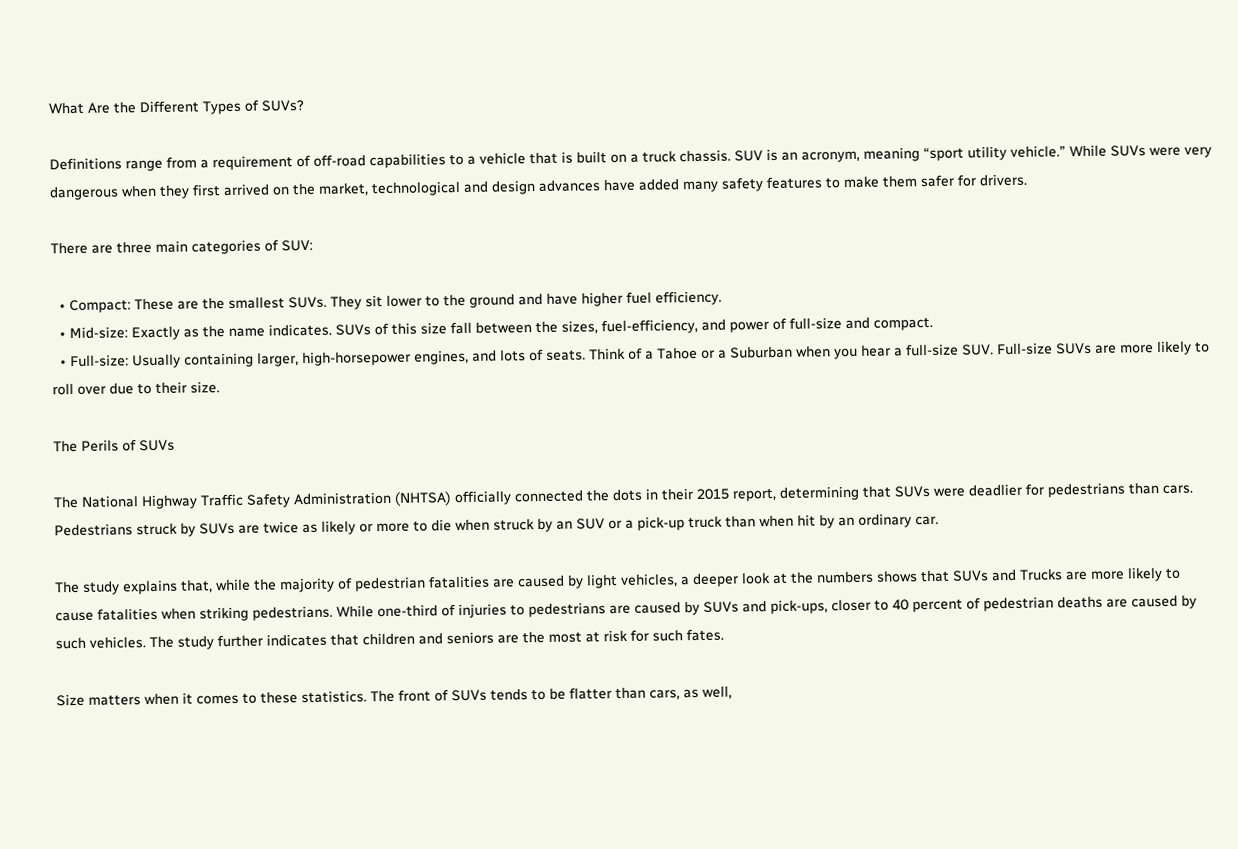What Are the Different Types of SUVs?

Definitions range from a requirement of off-road capabilities to a vehicle that is built on a truck chassis. SUV is an acronym, meaning “sport utility vehicle.” While SUVs were very dangerous when they first arrived on the market, technological and design advances have added many safety features to make them safer for drivers.

There are three main categories of SUV:

  • Compact: These are the smallest SUVs. They sit lower to the ground and have higher fuel efficiency.
  • Mid-size: Exactly as the name indicates. SUVs of this size fall between the sizes, fuel-efficiency, and power of full-size and compact.
  • Full-size: Usually containing larger, high-horsepower engines, and lots of seats. Think of a Tahoe or a Suburban when you hear a full-size SUV. Full-size SUVs are more likely to roll over due to their size.

The Perils of SUVs

The National Highway Traffic Safety Administration (NHTSA) officially connected the dots in their 2015 report, determining that SUVs were deadlier for pedestrians than cars. Pedestrians struck by SUVs are twice as likely or more to die when struck by an SUV or a pick-up truck than when hit by an ordinary car.

The study explains that, while the majority of pedestrian fatalities are caused by light vehicles, a deeper look at the numbers shows that SUVs and Trucks are more likely to cause fatalities when striking pedestrians. While one-third of injuries to pedestrians are caused by SUVs and pick-ups, closer to 40 percent of pedestrian deaths are caused by such vehicles. The study further indicates that children and seniors are the most at risk for such fates.

Size matters when it comes to these statistics. The front of SUVs tends to be flatter than cars, as well,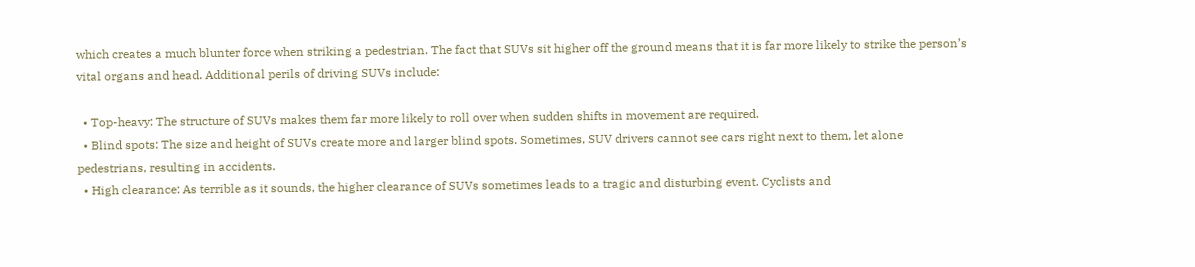which creates a much blunter force when striking a pedestrian. The fact that SUVs sit higher off the ground means that it is far more likely to strike the person’s vital organs and head. Additional perils of driving SUVs include:

  • Top-heavy: The structure of SUVs makes them far more likely to roll over when sudden shifts in movement are required.
  • Blind spots: The size and height of SUVs create more and larger blind spots. Sometimes, SUV drivers cannot see cars right next to them, let alone pedestrians, resulting in accidents.
  • High clearance: As terrible as it sounds, the higher clearance of SUVs sometimes leads to a tragic and disturbing event. Cyclists and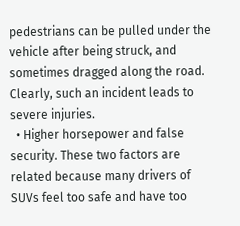pedestrians can be pulled under the vehicle after being struck, and sometimes dragged along the road. Clearly, such an incident leads to severe injuries.
  • Higher horsepower and false security. These two factors are related because many drivers of SUVs feel too safe and have too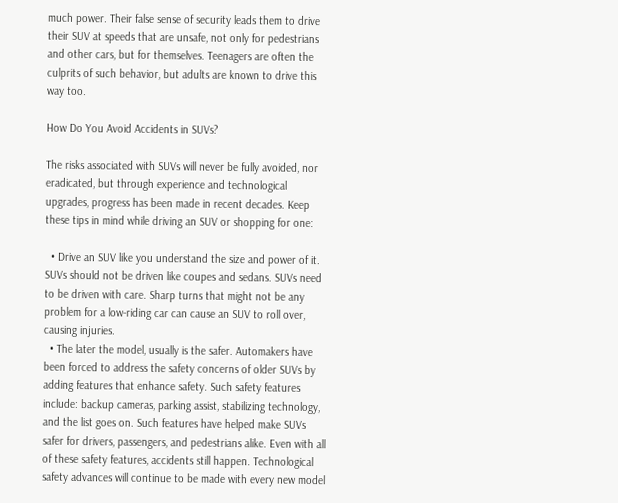much power. Their false sense of security leads them to drive their SUV at speeds that are unsafe, not only for pedestrians and other cars, but for themselves. Teenagers are often the culprits of such behavior, but adults are known to drive this way too.

How Do You Avoid Accidents in SUVs?

The risks associated with SUVs will never be fully avoided, nor eradicated, but through experience and technological upgrades, progress has been made in recent decades. Keep these tips in mind while driving an SUV or shopping for one:

  • Drive an SUV like you understand the size and power of it. SUVs should not be driven like coupes and sedans. SUVs need to be driven with care. Sharp turns that might not be any problem for a low-riding car can cause an SUV to roll over, causing injuries.
  • The later the model, usually is the safer. Automakers have been forced to address the safety concerns of older SUVs by adding features that enhance safety. Such safety features include: backup cameras, parking assist, stabilizing technology, and the list goes on. Such features have helped make SUVs safer for drivers, passengers, and pedestrians alike. Even with all of these safety features, accidents still happen. Technological safety advances will continue to be made with every new model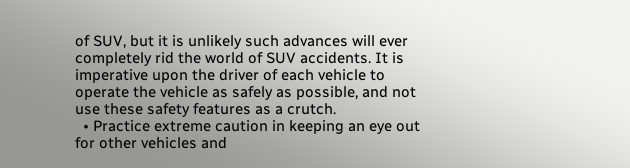of SUV, but it is unlikely such advances will ever completely rid the world of SUV accidents. It is imperative upon the driver of each vehicle to operate the vehicle as safely as possible, and not use these safety features as a crutch.
  • Practice extreme caution in keeping an eye out for other vehicles and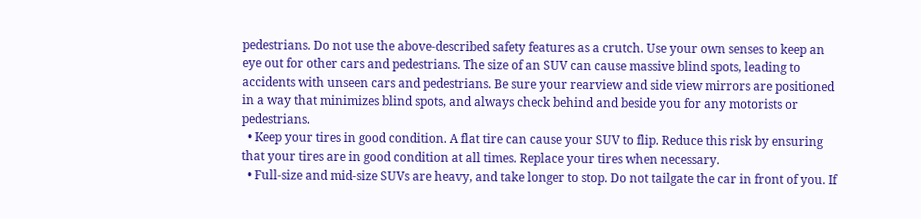pedestrians. Do not use the above-described safety features as a crutch. Use your own senses to keep an eye out for other cars and pedestrians. The size of an SUV can cause massive blind spots, leading to accidents with unseen cars and pedestrians. Be sure your rearview and side view mirrors are positioned in a way that minimizes blind spots, and always check behind and beside you for any motorists or pedestrians.
  • Keep your tires in good condition. A flat tire can cause your SUV to flip. Reduce this risk by ensuring that your tires are in good condition at all times. Replace your tires when necessary.
  • Full-size and mid-size SUVs are heavy, and take longer to stop. Do not tailgate the car in front of you. If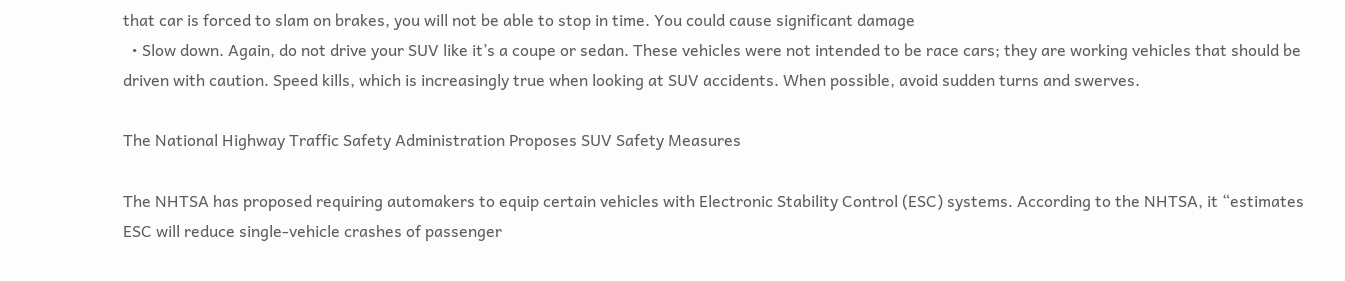that car is forced to slam on brakes, you will not be able to stop in time. You could cause significant damage
  • Slow down. Again, do not drive your SUV like it’s a coupe or sedan. These vehicles were not intended to be race cars; they are working vehicles that should be driven with caution. Speed kills, which is increasingly true when looking at SUV accidents. When possible, avoid sudden turns and swerves.

The National Highway Traffic Safety Administration Proposes SUV Safety Measures

The NHTSA has proposed requiring automakers to equip certain vehicles with Electronic Stability Control (ESC) systems. According to the NHTSA, it “estimates ESC will reduce single-vehicle crashes of passenger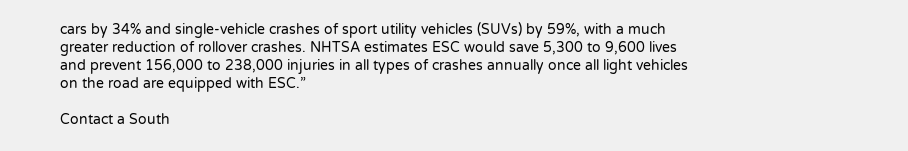cars by 34% and single-vehicle crashes of sport utility vehicles (SUVs) by 59%, with a much greater reduction of rollover crashes. NHTSA estimates ESC would save 5,300 to 9,600 lives and prevent 156,000 to 238,000 injuries in all types of crashes annually once all light vehicles on the road are equipped with ESC.”

Contact a South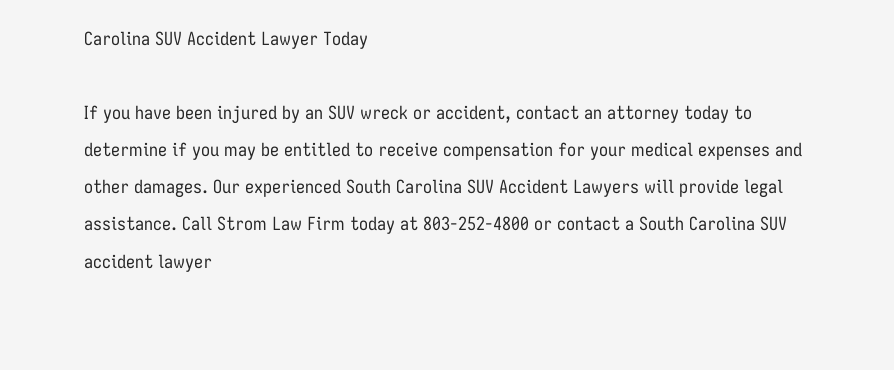Carolina SUV Accident Lawyer Today

If you have been injured by an SUV wreck or accident, contact an attorney today to determine if you may be entitled to receive compensation for your medical expenses and other damages. Our experienced South Carolina SUV Accident Lawyers will provide legal assistance. Call Strom Law Firm today at 803-252-4800 or contact a South Carolina SUV accident lawyer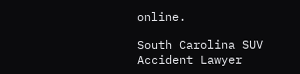online.

South Carolina SUV Accident Lawyer